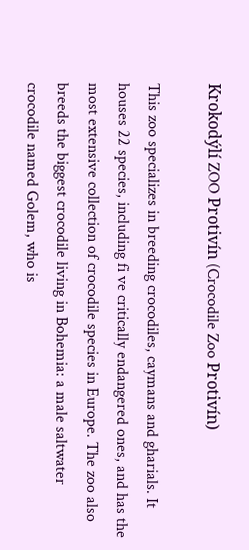Krokodýlí ZOO Protivín (Crocodile Zoo Protivín)

This zoo specializes in breeding crocodiles, caymans and gharials. It houses 22 species, including fi ve critically endangered ones, and has the most extensive collection of crocodile species in Europe. The zoo also breeds the biggest crocodile living in Bohemia: a male saltwater crocodile named Golem, who is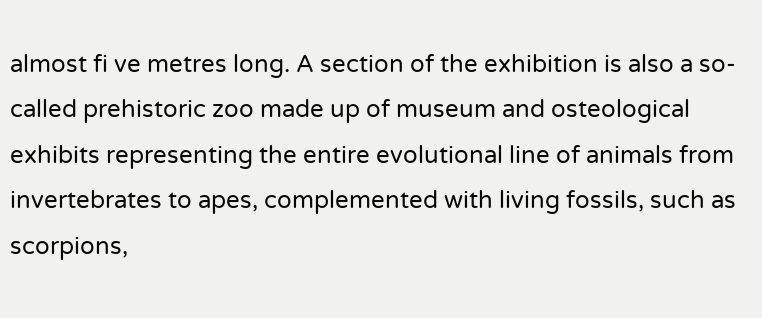almost fi ve metres long. A section of the exhibition is also a so-called prehistoric zoo made up of museum and osteological exhibits representing the entire evolutional line of animals from invertebrates to apes, complemented with living fossils, such as scorpions,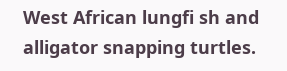West African lungfi sh and alligator snapping turtles.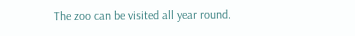The zoo can be visited all year round.